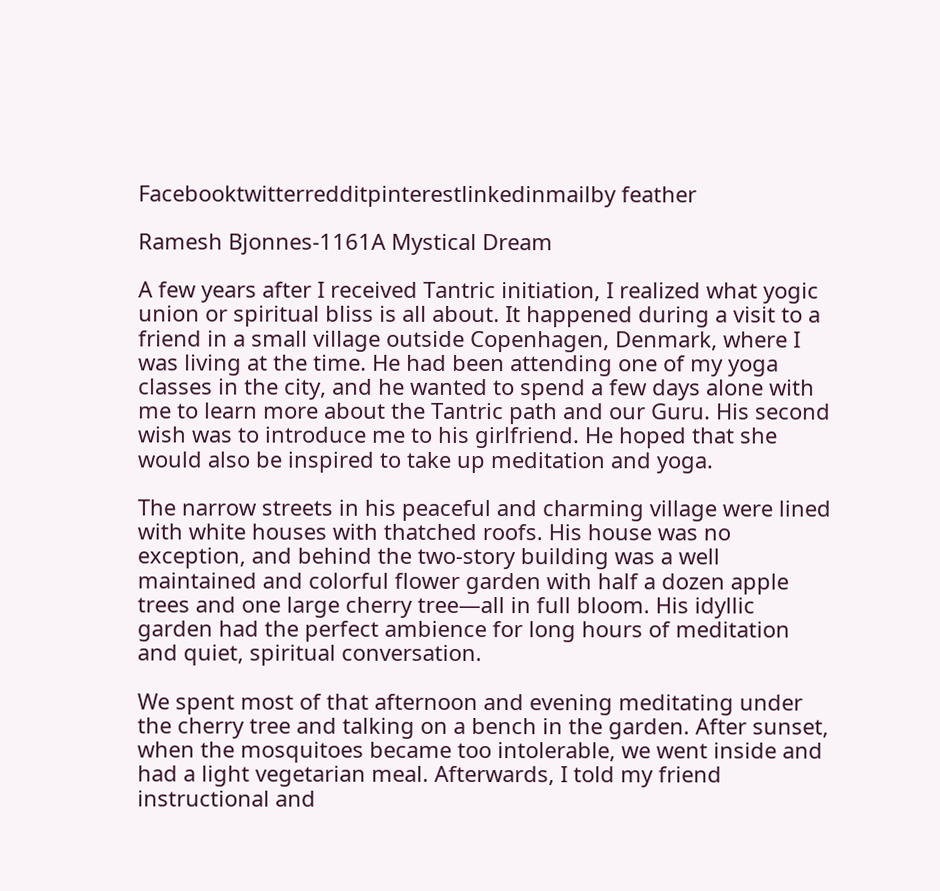Facebooktwitterredditpinterestlinkedinmailby feather

Ramesh Bjonnes-1161A Mystical Dream

A few years after I received Tantric initiation, I realized what yogic union or spiritual bliss is all about. It happened during a visit to a friend in a small village outside Copenhagen, Denmark, where I was living at the time. He had been attending one of my yoga classes in the city, and he wanted to spend a few days alone with me to learn more about the Tantric path and our Guru. His second wish was to introduce me to his girlfriend. He hoped that she would also be inspired to take up meditation and yoga.

The narrow streets in his peaceful and charming village were lined with white houses with thatched roofs. His house was no exception, and behind the two-story building was a well maintained and colorful flower garden with half a dozen apple trees and one large cherry tree—all in full bloom. His idyllic garden had the perfect ambience for long hours of meditation and quiet, spiritual conversation.

We spent most of that afternoon and evening meditating under the cherry tree and talking on a bench in the garden. After sunset, when the mosquitoes became too intolerable, we went inside and had a light vegetarian meal. Afterwards, I told my friend instructional and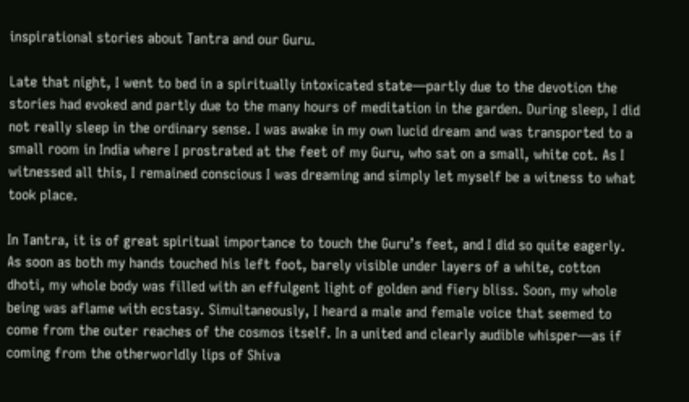inspirational stories about Tantra and our Guru.

Late that night, I went to bed in a spiritually intoxicated state—partly due to the devotion the stories had evoked and partly due to the many hours of meditation in the garden. During sleep, I did not really sleep in the ordinary sense. I was awake in my own lucid dream and was transported to a small room in India where I prostrated at the feet of my Guru, who sat on a small, white cot. As I witnessed all this, I remained conscious I was dreaming and simply let myself be a witness to what took place.

In Tantra, it is of great spiritual importance to touch the Guru’s feet, and I did so quite eagerly. As soon as both my hands touched his left foot, barely visible under layers of a white, cotton dhoti, my whole body was filled with an effulgent light of golden and fiery bliss. Soon, my whole being was aflame with ecstasy. Simultaneously, I heard a male and female voice that seemed to come from the outer reaches of the cosmos itself. In a united and clearly audible whisper—as if coming from the otherworldly lips of Shiva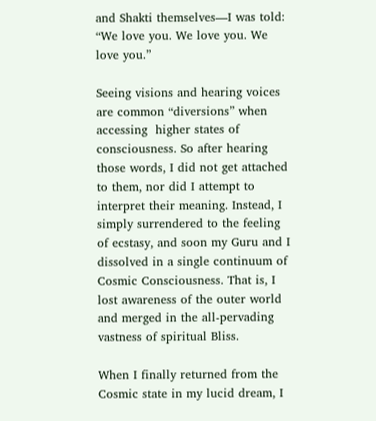and Shakti themselves—I was told: “We love you. We love you. We love you.”

Seeing visions and hearing voices are common “diversions” when accessing  higher states of consciousness. So after hearing those words, I did not get attached to them, nor did I attempt to interpret their meaning. Instead, I simply surrendered to the feeling of ecstasy, and soon my Guru and I dissolved in a single continuum of Cosmic Consciousness. That is, I lost awareness of the outer world and merged in the all-pervading vastness of spiritual Bliss.

When I finally returned from the Cosmic state in my lucid dream, I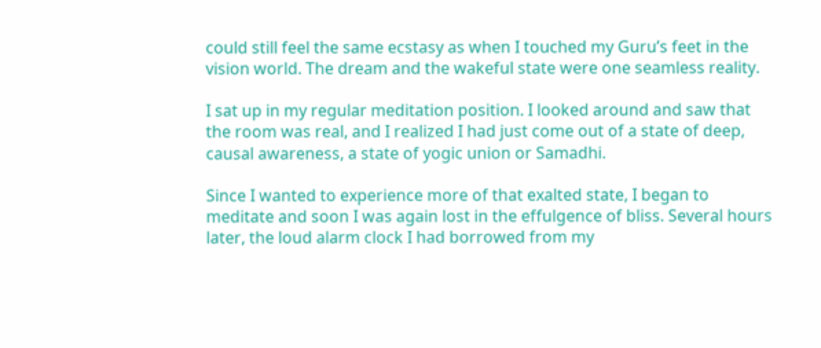could still feel the same ecstasy as when I touched my Guru’s feet in the vision world. The dream and the wakeful state were one seamless reality.

I sat up in my regular meditation position. I looked around and saw that the room was real, and I realized I had just come out of a state of deep, causal awareness, a state of yogic union or Samadhi.

Since I wanted to experience more of that exalted state, I began to meditate and soon I was again lost in the effulgence of bliss. Several hours later, the loud alarm clock I had borrowed from my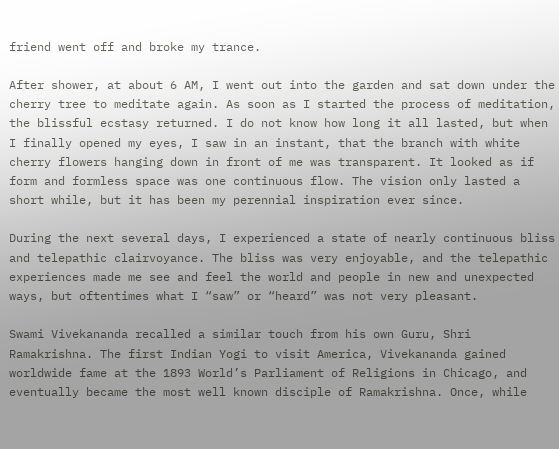friend went off and broke my trance.

After shower, at about 6 AM, I went out into the garden and sat down under the cherry tree to meditate again. As soon as I started the process of meditation, the blissful ecstasy returned. I do not know how long it all lasted, but when I finally opened my eyes, I saw in an instant, that the branch with white cherry flowers hanging down in front of me was transparent. It looked as if form and formless space was one continuous flow. The vision only lasted a short while, but it has been my perennial inspiration ever since.

During the next several days, I experienced a state of nearly continuous bliss and telepathic clairvoyance. The bliss was very enjoyable, and the telepathic experiences made me see and feel the world and people in new and unexpected ways, but oftentimes what I “saw” or “heard” was not very pleasant.

Swami Vivekananda recalled a similar touch from his own Guru, Shri Ramakrishna. The first Indian Yogi to visit America, Vivekananda gained worldwide fame at the 1893 World’s Parliament of Religions in Chicago, and eventually became the most well known disciple of Ramakrishna. Once, while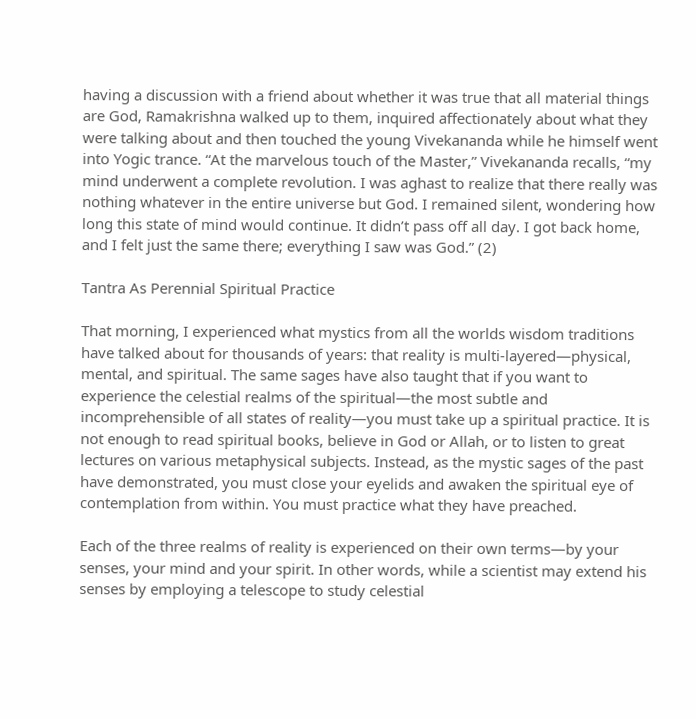having a discussion with a friend about whether it was true that all material things are God, Ramakrishna walked up to them, inquired affectionately about what they were talking about and then touched the young Vivekananda while he himself went into Yogic trance. “At the marvelous touch of the Master,” Vivekananda recalls, “my mind underwent a complete revolution. I was aghast to realize that there really was nothing whatever in the entire universe but God. I remained silent, wondering how long this state of mind would continue. It didn’t pass off all day. I got back home, and I felt just the same there; everything I saw was God.” (2)

Tantra As Perennial Spiritual Practice

That morning, I experienced what mystics from all the worlds wisdom traditions have talked about for thousands of years: that reality is multi-layered—physical, mental, and spiritual. The same sages have also taught that if you want to experience the celestial realms of the spiritual—the most subtle and incomprehensible of all states of reality—you must take up a spiritual practice. It is not enough to read spiritual books, believe in God or Allah, or to listen to great lectures on various metaphysical subjects. Instead, as the mystic sages of the past have demonstrated, you must close your eyelids and awaken the spiritual eye of contemplation from within. You must practice what they have preached.

Each of the three realms of reality is experienced on their own terms—by your senses, your mind and your spirit. In other words, while a scientist may extend his senses by employing a telescope to study celestial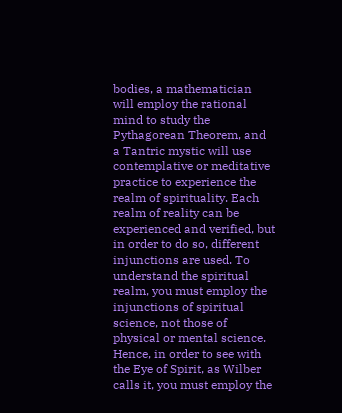bodies, a mathematician will employ the rational mind to study the Pythagorean Theorem, and a Tantric mystic will use contemplative or meditative practice to experience the realm of spirituality. Each realm of reality can be experienced and verified, but in order to do so, different injunctions are used. To understand the spiritual realm, you must employ the injunctions of spiritual science, not those of physical or mental science. Hence, in order to see with the Eye of Spirit, as Wilber calls it, you must employ the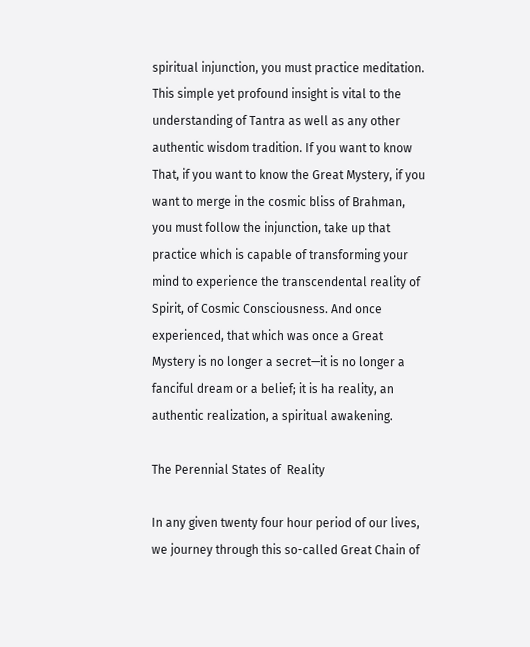spiritual injunction, you must practice meditation. This simple yet profound insight is vital to the understanding of Tantra as well as any other authentic wisdom tradition. If you want to know That, if you want to know the Great Mystery, if you want to merge in the cosmic bliss of Brahman, you must follow the injunction, take up that practice which is capable of transforming your mind to experience the transcendental reality of Spirit, of Cosmic Consciousness. And once experienced, that which was once a Great Mystery is no longer a secret—it is no longer a fanciful dream or a belief; it is ha reality, an authentic realization, a spiritual awakening.

The Perennial States of  Reality

In any given twenty four hour period of our lives, we journey through this so-called Great Chain of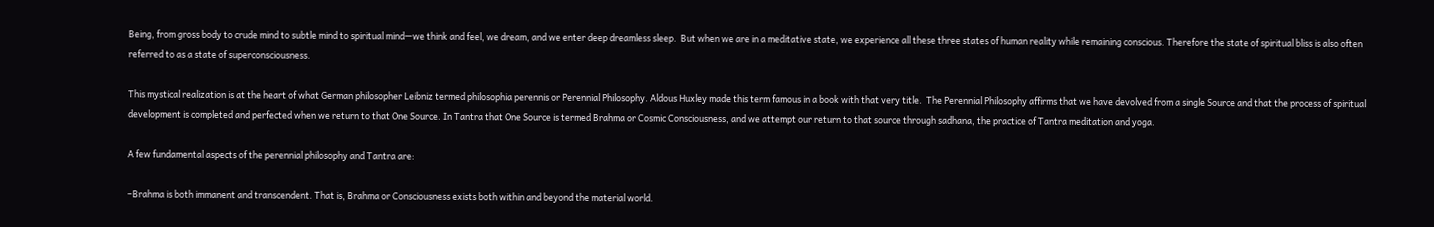Being, from gross body to crude mind to subtle mind to spiritual mind—we think and feel, we dream, and we enter deep dreamless sleep.  But when we are in a meditative state, we experience all these three states of human reality while remaining conscious. Therefore the state of spiritual bliss is also often referred to as a state of superconsciousness.

This mystical realization is at the heart of what German philosopher Leibniz termed philosophia perennis or Perennial Philosophy. Aldous Huxley made this term famous in a book with that very title.  The Perennial Philosophy affirms that we have devolved from a single Source and that the process of spiritual development is completed and perfected when we return to that One Source. In Tantra that One Source is termed Brahma or Cosmic Consciousness, and we attempt our return to that source through sadhana, the practice of Tantra meditation and yoga.

A few fundamental aspects of the perennial philosophy and Tantra are:

–Brahma is both immanent and transcendent. That is, Brahma or Consciousness exists both within and beyond the material world.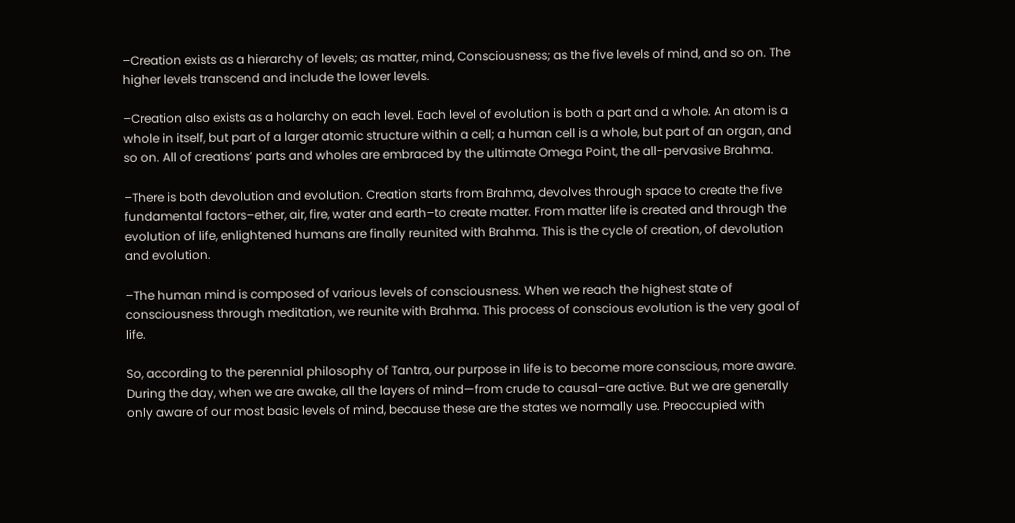–Creation exists as a hierarchy of levels; as matter, mind, Consciousness; as the five levels of mind, and so on. The higher levels transcend and include the lower levels.

–Creation also exists as a holarchy on each level. Each level of evolution is both a part and a whole. An atom is a whole in itself, but part of a larger atomic structure within a cell; a human cell is a whole, but part of an organ, and so on. All of creations’ parts and wholes are embraced by the ultimate Omega Point, the all-pervasive Brahma.

–There is both devolution and evolution. Creation starts from Brahma, devolves through space to create the five fundamental factors–ether, air, fire, water and earth–to create matter. From matter life is created and through the evolution of life, enlightened humans are finally reunited with Brahma. This is the cycle of creation, of devolution and evolution.

–The human mind is composed of various levels of consciousness. When we reach the highest state of consciousness through meditation, we reunite with Brahma. This process of conscious evolution is the very goal of life.

So, according to the perennial philosophy of Tantra, our purpose in life is to become more conscious, more aware. During the day, when we are awake, all the layers of mind—from crude to causal–are active. But we are generally only aware of our most basic levels of mind, because these are the states we normally use. Preoccupied with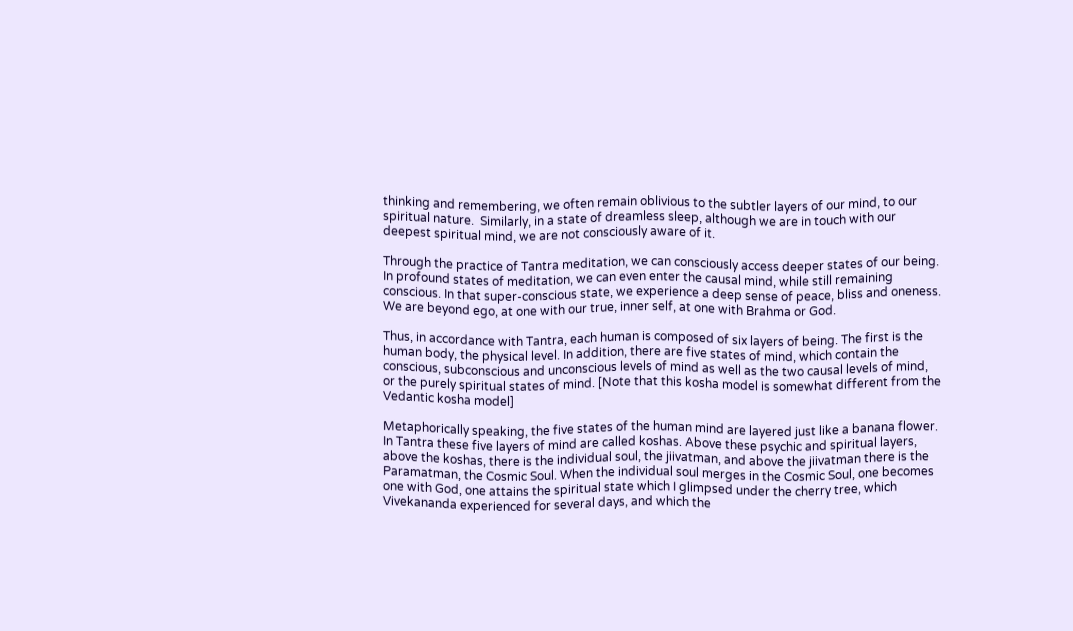thinking and remembering, we often remain oblivious to the subtler layers of our mind, to our spiritual nature.  Similarly, in a state of dreamless sleep, although we are in touch with our deepest spiritual mind, we are not consciously aware of it.

Through the practice of Tantra meditation, we can consciously access deeper states of our being. In profound states of meditation, we can even enter the causal mind, while still remaining conscious. In that super-conscious state, we experience a deep sense of peace, bliss and oneness. We are beyond ego, at one with our true, inner self, at one with Brahma or God.

Thus, in accordance with Tantra, each human is composed of six layers of being. The first is the human body, the physical level. In addition, there are five states of mind, which contain the conscious, subconscious and unconscious levels of mind as well as the two causal levels of mind, or the purely spiritual states of mind. [Note that this kosha model is somewhat different from the Vedantic kosha model]

Metaphorically speaking, the five states of the human mind are layered just like a banana flower. In Tantra these five layers of mind are called koshas. Above these psychic and spiritual layers, above the koshas, there is the individual soul, the jiivatman, and above the jiivatman there is the Paramatman, the Cosmic Soul. When the individual soul merges in the Cosmic Soul, one becomes one with God, one attains the spiritual state which I glimpsed under the cherry tree, which Vivekananda experienced for several days, and which the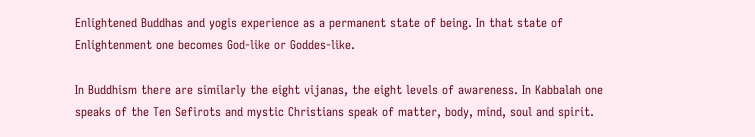Enlightened Buddhas and yogis experience as a permanent state of being. In that state of Enlightenment one becomes God-like or Goddes-like.

In Buddhism there are similarly the eight vijanas, the eight levels of awareness. In Kabbalah one speaks of the Ten Sefirots and mystic Christians speak of matter, body, mind, soul and spirit.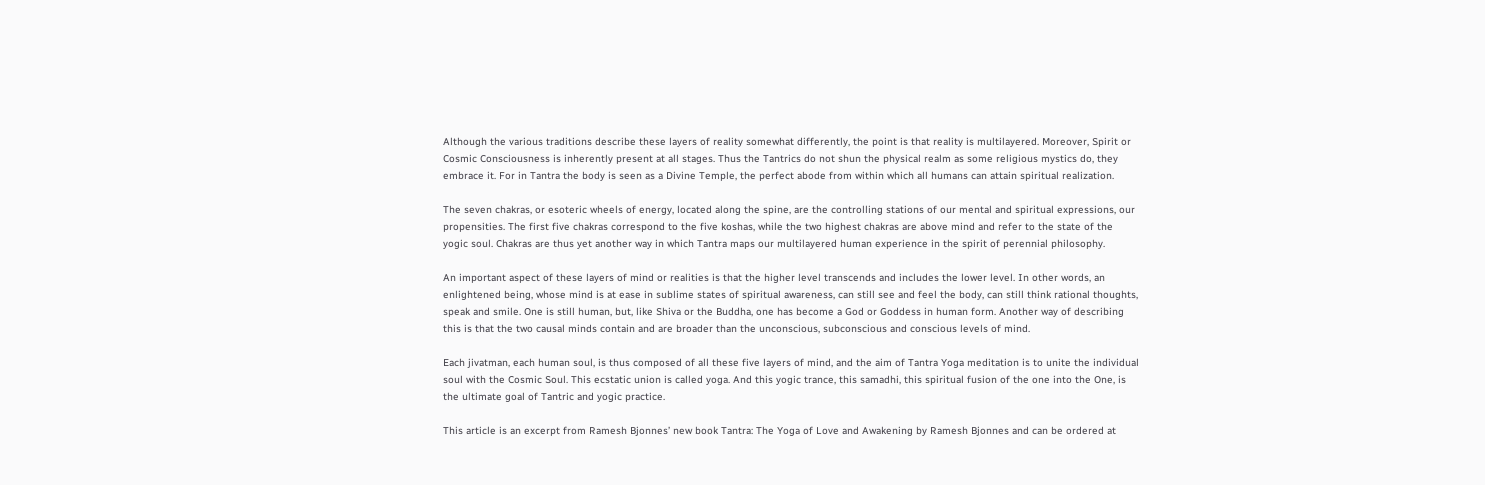Although the various traditions describe these layers of reality somewhat differently, the point is that reality is multilayered. Moreover, Spirit or Cosmic Consciousness is inherently present at all stages. Thus the Tantrics do not shun the physical realm as some religious mystics do, they embrace it. For in Tantra the body is seen as a Divine Temple, the perfect abode from within which all humans can attain spiritual realization.

The seven chakras, or esoteric wheels of energy, located along the spine, are the controlling stations of our mental and spiritual expressions, our propensities. The first five chakras correspond to the five koshas, while the two highest chakras are above mind and refer to the state of the yogic soul. Chakras are thus yet another way in which Tantra maps our multilayered human experience in the spirit of perennial philosophy.

An important aspect of these layers of mind or realities is that the higher level transcends and includes the lower level. In other words, an enlightened being, whose mind is at ease in sublime states of spiritual awareness, can still see and feel the body, can still think rational thoughts, speak and smile. One is still human, but, like Shiva or the Buddha, one has become a God or Goddess in human form. Another way of describing this is that the two causal minds contain and are broader than the unconscious, subconscious and conscious levels of mind.

Each jivatman, each human soul, is thus composed of all these five layers of mind, and the aim of Tantra Yoga meditation is to unite the individual soul with the Cosmic Soul. This ecstatic union is called yoga. And this yogic trance, this samadhi, this spiritual fusion of the one into the One, is the ultimate goal of Tantric and yogic practice.

This article is an excerpt from Ramesh Bjonnes’ new book Tantra: The Yoga of Love and Awakening by Ramesh Bjonnes and can be ordered at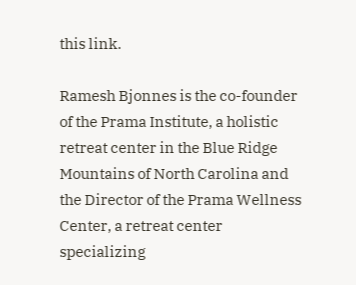this link.

Ramesh Bjonnes is the co-founder of the Prama Institute, a holistic retreat center in the Blue Ridge Mountains of North Carolina and the Director of the Prama Wellness Center, a retreat center specializing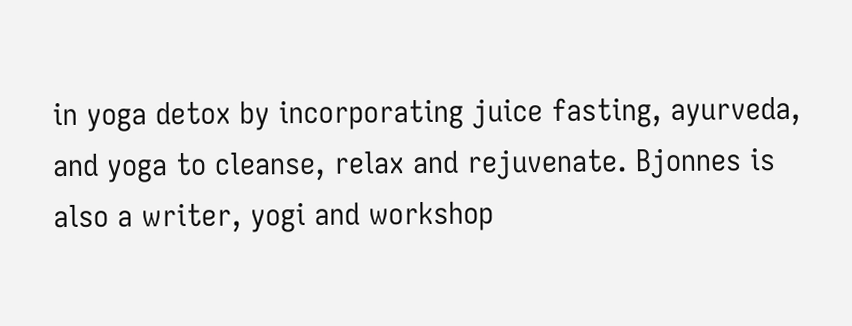in yoga detox by incorporating juice fasting, ayurveda, and yoga to cleanse, relax and rejuvenate. Bjonnes is also a writer, yogi and workshop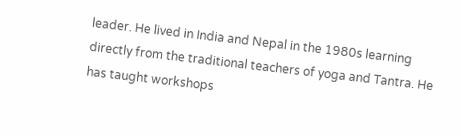leader. He lived in India and Nepal in the 1980s learning directly from the traditional teachers of yoga and Tantra. He has taught workshops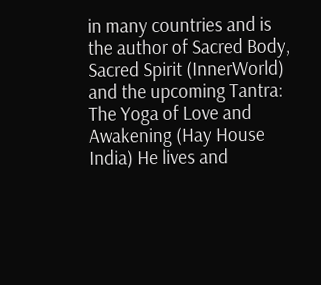in many countries and is the author of Sacred Body, Sacred Spirit (InnerWorld) and the upcoming Tantra: The Yoga of Love and Awakening (Hay House India) He lives and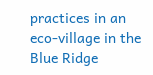practices in an eco-village in the Blue Ridge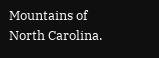Mountains of North Carolina.